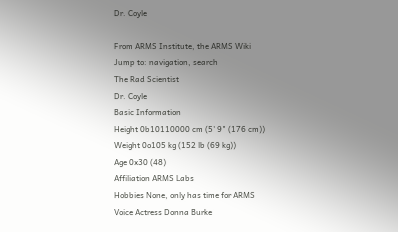Dr. Coyle

From ARMS Institute, the ARMS Wiki
Jump to: navigation, search
The Rad Scientist
Dr. Coyle
Basic Information
Height 0b10110000 cm (5' 9" (176 cm))
Weight 0o105 kg (152 lb (69 kg))
Age 0x30 (48)
Affiliation ARMS Labs
Hobbies None, only has time for ARMS
Voice Actress Donna Burke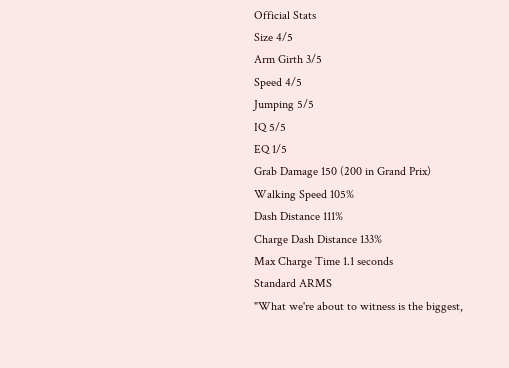Official Stats
Size 4/5
Arm Girth 3/5
Speed 4/5
Jumping 5/5
IQ 5/5
EQ 1/5
Grab Damage 150 (200 in Grand Prix)
Walking Speed 105%
Dash Distance 111%
Charge Dash Distance 133%
Max Charge Time 1.1 seconds
Standard ARMS
"What we're about to witness is the biggest,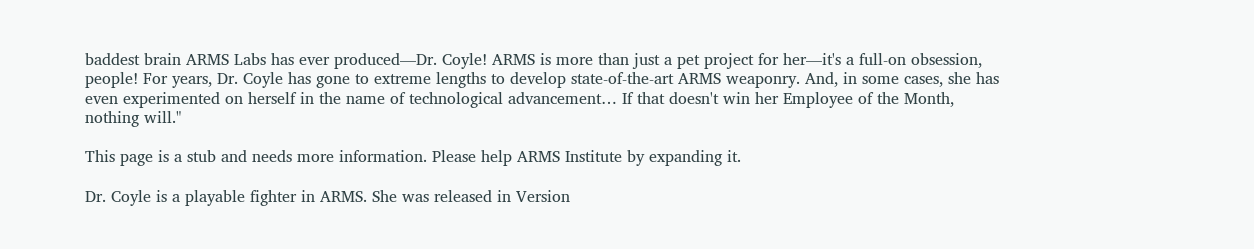baddest brain ARMS Labs has ever produced—Dr. Coyle! ARMS is more than just a pet project for her—it's a full-on obsession, people! For years, Dr. Coyle has gone to extreme lengths to develop state-of-the-art ARMS weaponry. And, in some cases, she has even experimented on herself in the name of technological advancement… If that doesn't win her Employee of the Month, nothing will."

This page is a stub and needs more information. Please help ARMS Institute by expanding it.

Dr. Coyle is a playable fighter in ARMS. She was released in Version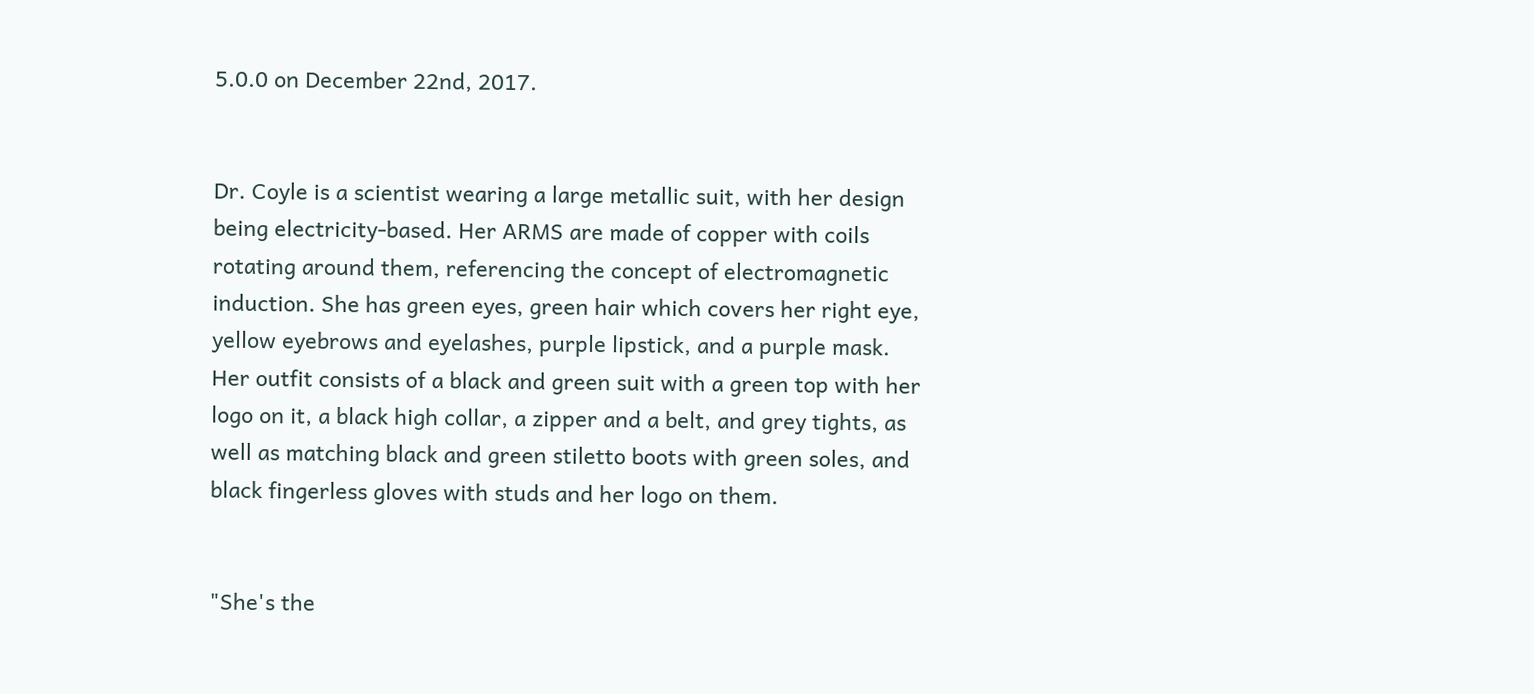5.0.0 on December 22nd, 2017.


Dr. Coyle is a scientist wearing a large metallic suit, with her design being electricity-based. Her ARMS are made of copper with coils rotating around them, referencing the concept of electromagnetic induction. She has green eyes, green hair which covers her right eye, yellow eyebrows and eyelashes, purple lipstick, and a purple mask. Her outfit consists of a black and green suit with a green top with her logo on it, a black high collar, a zipper and a belt, and grey tights, as well as matching black and green stiletto boots with green soles, and black fingerless gloves with studs and her logo on them.


"She's the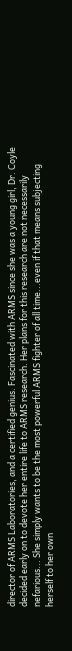director of ARMS Laboratories, and a certified genius. Fascinated with ARMS since she was a young girl, Dr. Coyle decided early on to devote her entire life to ARMS research. Her plans for this research are not necessarily nefarious... She simply wants to be the most powerful ARMS fighter of all time...even if that means subjecting herself to her own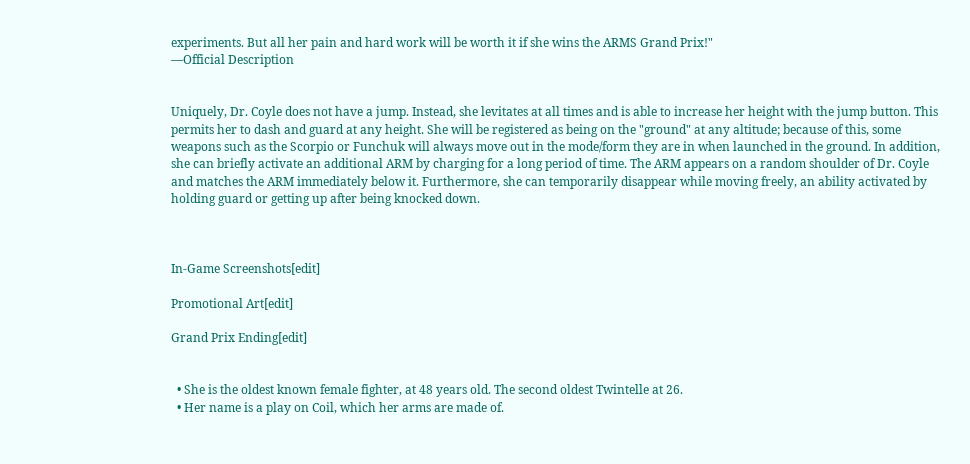experiments. But all her pain and hard work will be worth it if she wins the ARMS Grand Prix!"
—Official Description


Uniquely, Dr. Coyle does not have a jump. Instead, she levitates at all times and is able to increase her height with the jump button. This permits her to dash and guard at any height. She will be registered as being on the "ground" at any altitude; because of this, some weapons such as the Scorpio or Funchuk will always move out in the mode/form they are in when launched in the ground. In addition, she can briefly activate an additional ARM by charging for a long period of time. The ARM appears on a random shoulder of Dr. Coyle and matches the ARM immediately below it. Furthermore, she can temporarily disappear while moving freely, an ability activated by holding guard or getting up after being knocked down.



In-Game Screenshots[edit]

Promotional Art[edit]

Grand Prix Ending[edit]


  • She is the oldest known female fighter, at 48 years old. The second oldest Twintelle at 26.
  • Her name is a play on Coil, which her arms are made of.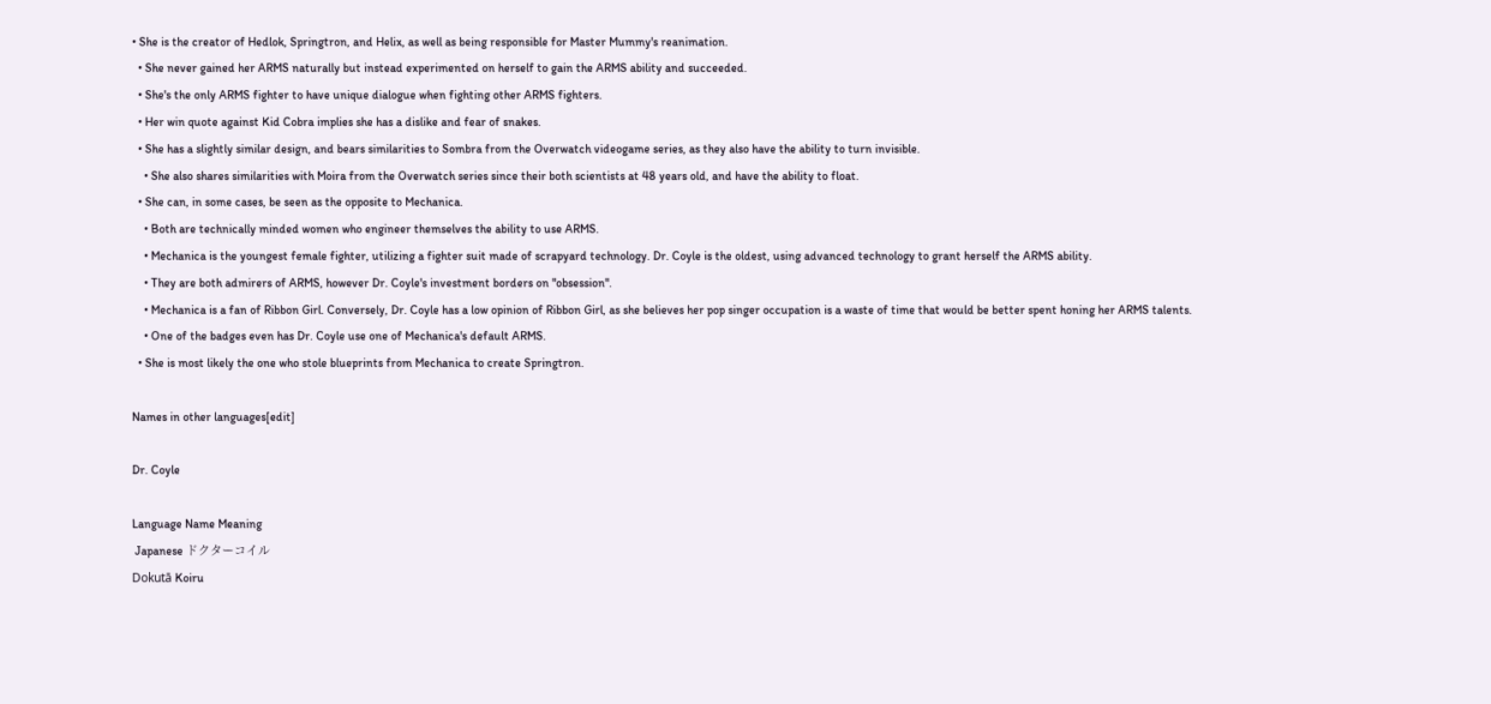• She is the creator of Hedlok, Springtron, and Helix, as well as being responsible for Master Mummy's reanimation.
  • She never gained her ARMS naturally but instead experimented on herself to gain the ARMS ability and succeeded.
  • She's the only ARMS fighter to have unique dialogue when fighting other ARMS fighters.
  • Her win quote against Kid Cobra implies she has a dislike and fear of snakes.
  • She has a slightly similar design, and bears similarities to Sombra from the Overwatch videogame series, as they also have the ability to turn invisible.
    • She also shares similarities with Moira from the Overwatch series since their both scientists at 48 years old, and have the ability to float.
  • She can, in some cases, be seen as the opposite to Mechanica.
    • Both are technically minded women who engineer themselves the ability to use ARMS.
    • Mechanica is the youngest female fighter, utilizing a fighter suit made of scrapyard technology. Dr. Coyle is the oldest, using advanced technology to grant herself the ARMS ability.
    • They are both admirers of ARMS, however Dr. Coyle's investment borders on "obsession".
    • Mechanica is a fan of Ribbon Girl. Conversely, Dr. Coyle has a low opinion of Ribbon Girl, as she believes her pop singer occupation is a waste of time that would be better spent honing her ARMS talents.
    • One of the badges even has Dr. Coyle use one of Mechanica's default ARMS.
  • She is most likely the one who stole blueprints from Mechanica to create Springtron.

Names in other languages[edit]

Dr. Coyle

Language Name Meaning
 Japanese ドクターコイル
Dokutā Koiru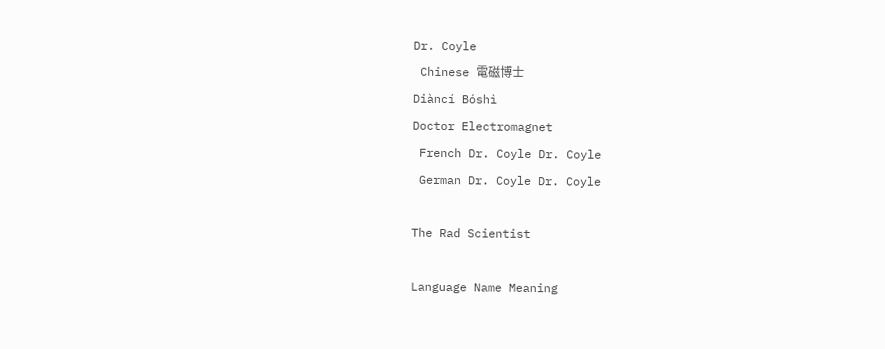Dr. Coyle
 Chinese 電磁博士
Diàncí Bóshì
Doctor Electromagnet
 French Dr. Coyle Dr. Coyle
 German Dr. Coyle Dr. Coyle

The Rad Scientist

Language Name Meaning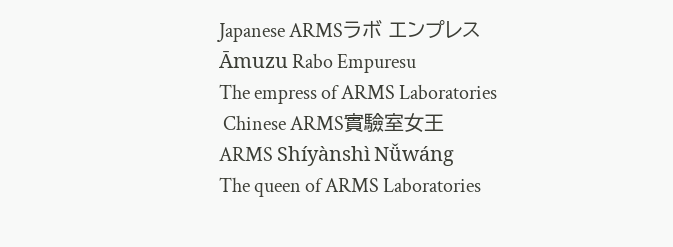Japanese ARMSラボ エンプレス
Āmuzu Rabo Empuresu
The empress of ARMS Laboratories
 Chinese ARMS實驗室女王
ARMS Shíyànshì Nǚwáng
The queen of ARMS Laboratories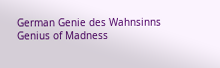German Genie des Wahnsinns Genius of Madness